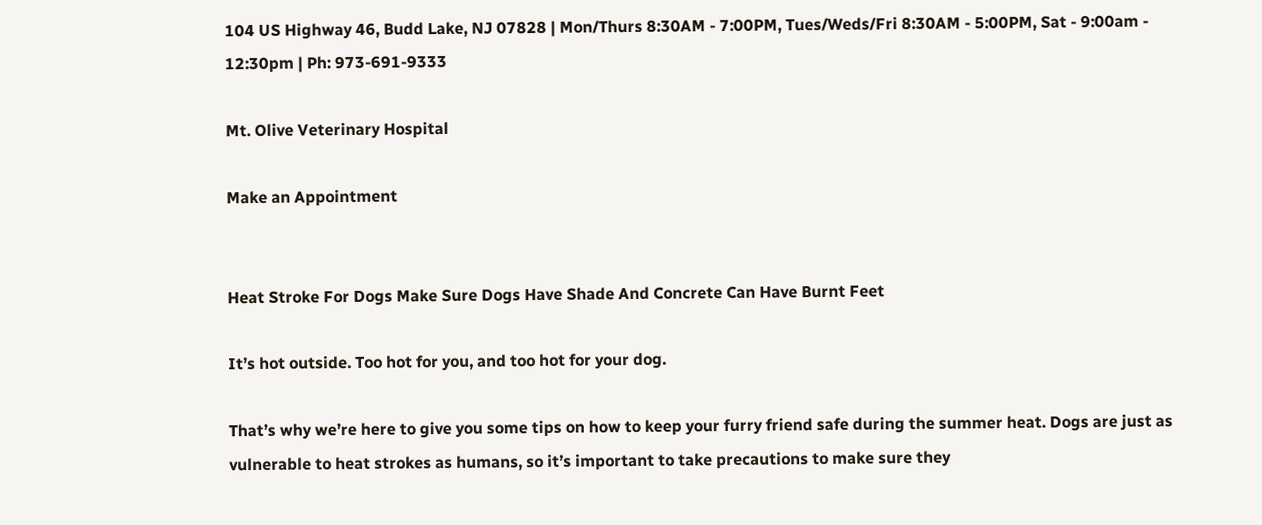104 US Highway 46, Budd Lake, NJ 07828 | Mon/Thurs 8:30AM - 7:00PM, Tues/Weds/Fri 8:30AM - 5:00PM, Sat - 9:00am - 12:30pm | Ph: 973-691-9333

Mt. Olive Veterinary Hospital

Make an Appointment


Heat Stroke For Dogs Make Sure Dogs Have Shade And Concrete Can Have Burnt Feet

It’s hot outside. Too hot for you, and too hot for your dog.

That’s why we’re here to give you some tips on how to keep your furry friend safe during the summer heat. Dogs are just as vulnerable to heat strokes as humans, so it’s important to take precautions to make sure they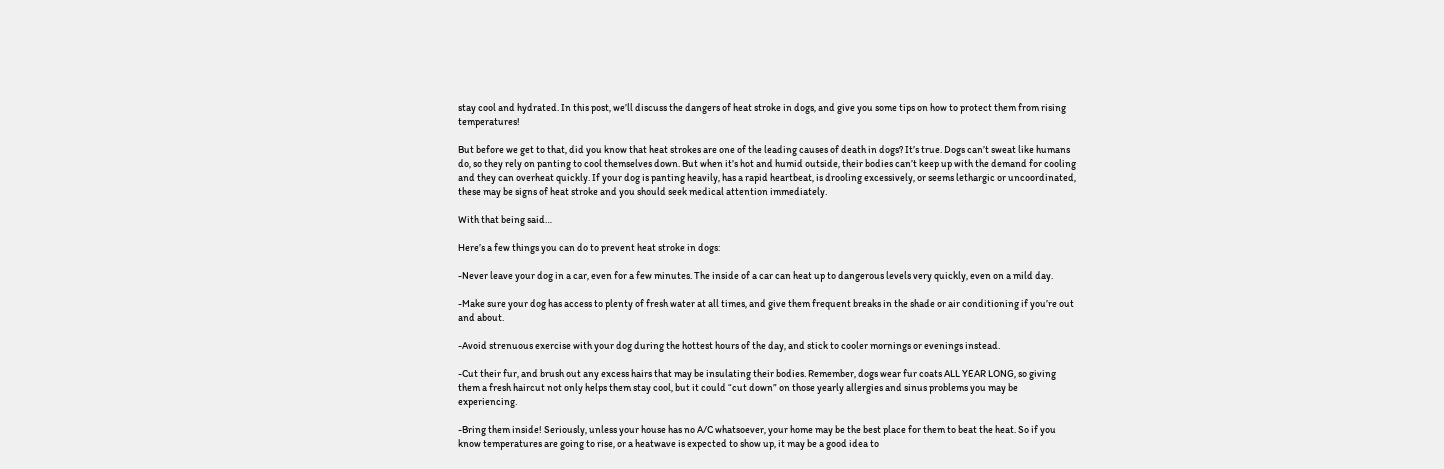stay cool and hydrated. In this post, we’ll discuss the dangers of heat stroke in dogs, and give you some tips on how to protect them from rising temperatures!

But before we get to that, did you know that heat strokes are one of the leading causes of death in dogs? It’s true. Dogs can’t sweat like humans do, so they rely on panting to cool themselves down. But when it’s hot and humid outside, their bodies can’t keep up with the demand for cooling and they can overheat quickly. If your dog is panting heavily, has a rapid heartbeat, is drooling excessively, or seems lethargic or uncoordinated, these may be signs of heat stroke and you should seek medical attention immediately.

With that being said…

Here’s a few things you can do to prevent heat stroke in dogs:

-Never leave your dog in a car, even for a few minutes. The inside of a car can heat up to dangerous levels very quickly, even on a mild day.

-Make sure your dog has access to plenty of fresh water at all times, and give them frequent breaks in the shade or air conditioning if you’re out and about.

-Avoid strenuous exercise with your dog during the hottest hours of the day, and stick to cooler mornings or evenings instead.

-Cut their fur, and brush out any excess hairs that may be insulating their bodies. Remember, dogs wear fur coats ALL YEAR LONG, so giving them a fresh haircut not only helps them stay cool, but it could “cut down” on those yearly allergies and sinus problems you may be experiencing.

-Bring them inside! Seriously, unless your house has no A/C whatsoever, your home may be the best place for them to beat the heat. So if you know temperatures are going to rise, or a heatwave is expected to show up, it may be a good idea to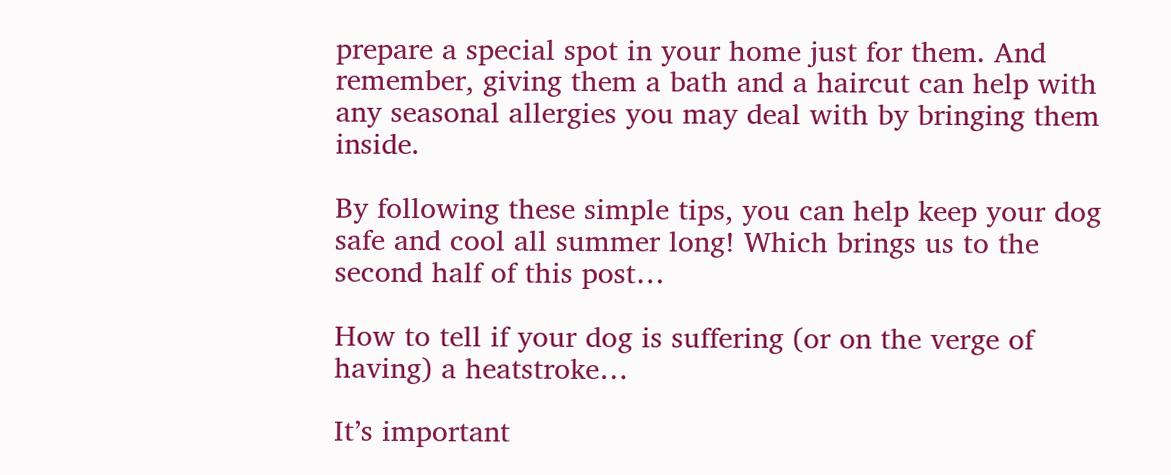prepare a special spot in your home just for them. And remember, giving them a bath and a haircut can help with any seasonal allergies you may deal with by bringing them inside.

By following these simple tips, you can help keep your dog safe and cool all summer long! Which brings us to the second half of this post…

How to tell if your dog is suffering (or on the verge of having) a heatstroke…

It’s important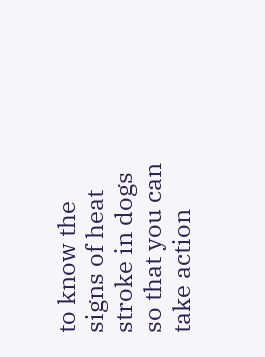to know the signs of heat stroke in dogs so that you can take action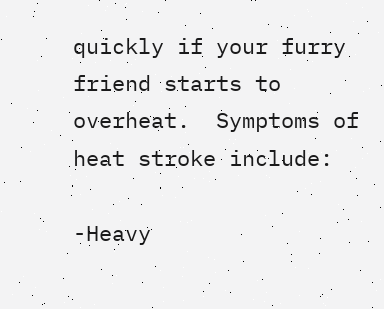quickly if your furry friend starts to overheat.  Symptoms of heat stroke include:

-Heavy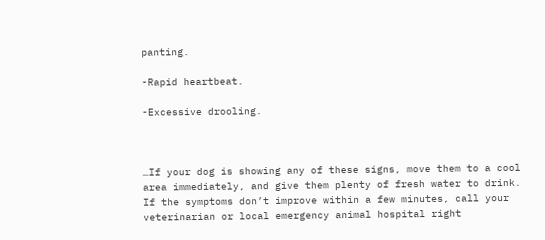panting.

-Rapid heartbeat.

-Excessive drooling.



…If your dog is showing any of these signs, move them to a cool area immediately, and give them plenty of fresh water to drink. If the symptoms don’t improve within a few minutes, call your veterinarian or local emergency animal hospital right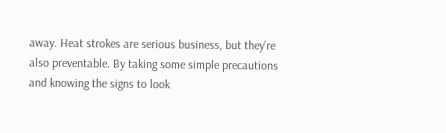away. Heat strokes are serious business, but they’re also preventable. By taking some simple precautions and knowing the signs to look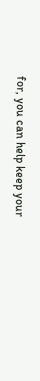for, you can help keep your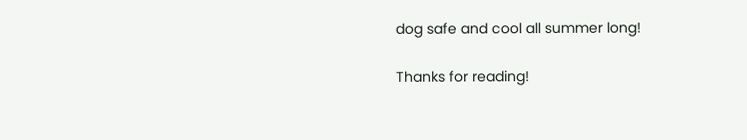dog safe and cool all summer long!

Thanks for reading!